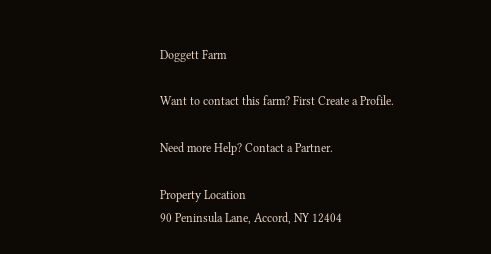Doggett Farm

Want to contact this farm? First Create a Profile.

Need more Help? Contact a Partner.

Property Location
90 Peninsula Lane, Accord, NY 12404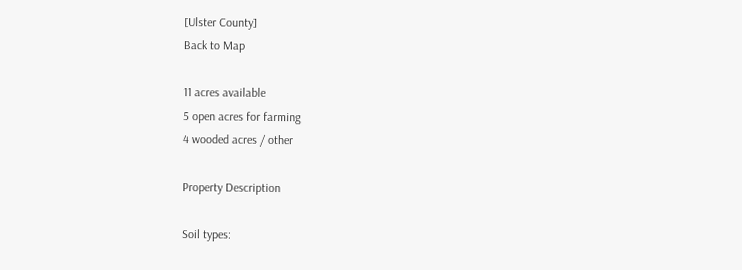[Ulster County]
Back to Map

11 acres available
5 open acres for farming
4 wooded acres / other

Property Description

Soil types: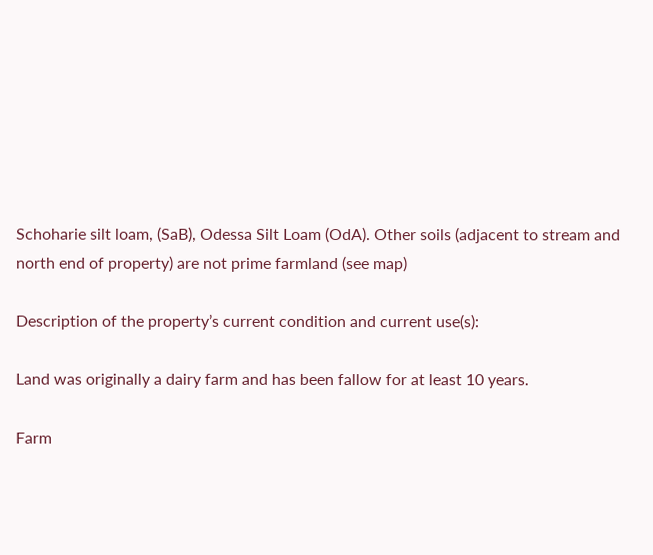Schoharie silt loam, (SaB), Odessa Silt Loam (OdA). Other soils (adjacent to stream and north end of property) are not prime farmland (see map)

Description of the property’s current condition and current use(s):

Land was originally a dairy farm and has been fallow for at least 10 years.

Farm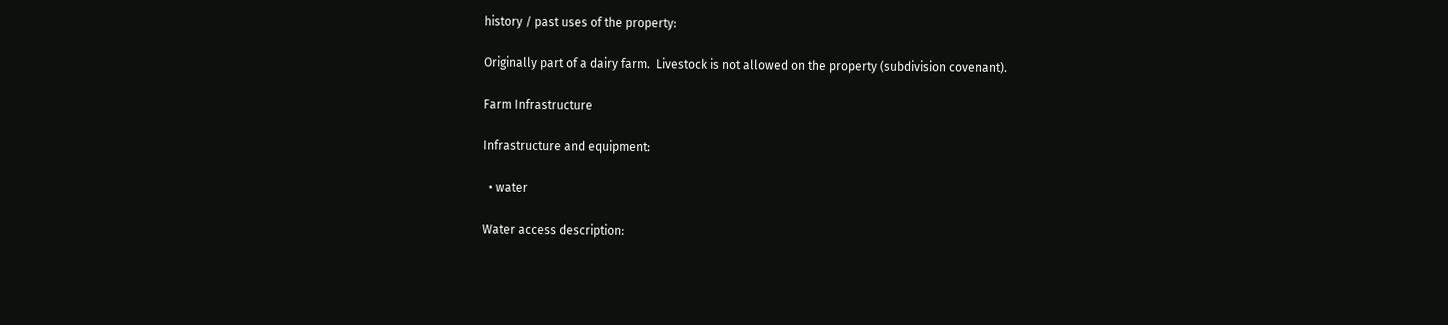history / past uses of the property:

Originally part of a dairy farm.  Livestock is not allowed on the property (subdivision covenant).

Farm Infrastructure

Infrastructure and equipment:

  • water

Water access description: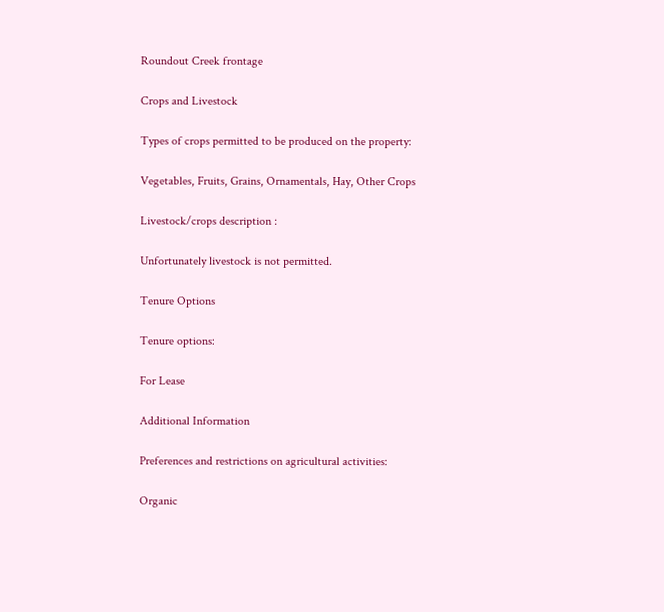Roundout Creek frontage

Crops and Livestock

Types of crops permitted to be produced on the property:

Vegetables, Fruits, Grains, Ornamentals, Hay, Other Crops

Livestock/crops description :

Unfortunately livestock is not permitted.

Tenure Options

Tenure options:

For Lease

Additional Information

Preferences and restrictions on agricultural activities:

Organic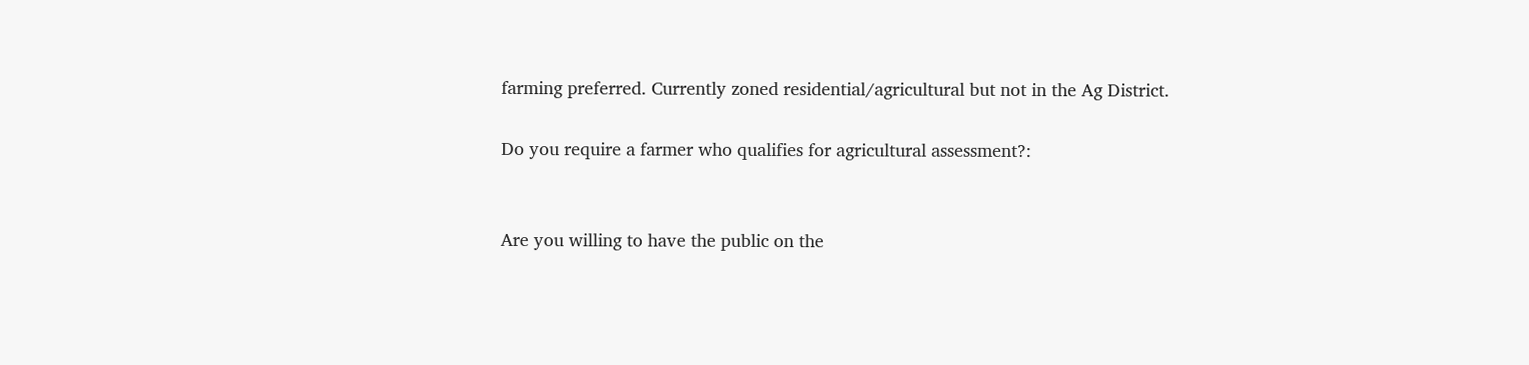farming preferred. Currently zoned residential/agricultural but not in the Ag District.

Do you require a farmer who qualifies for agricultural assessment?:


Are you willing to have the public on the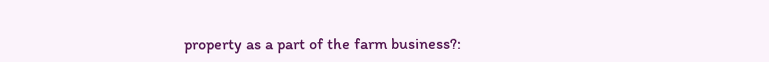property as a part of the farm business?: